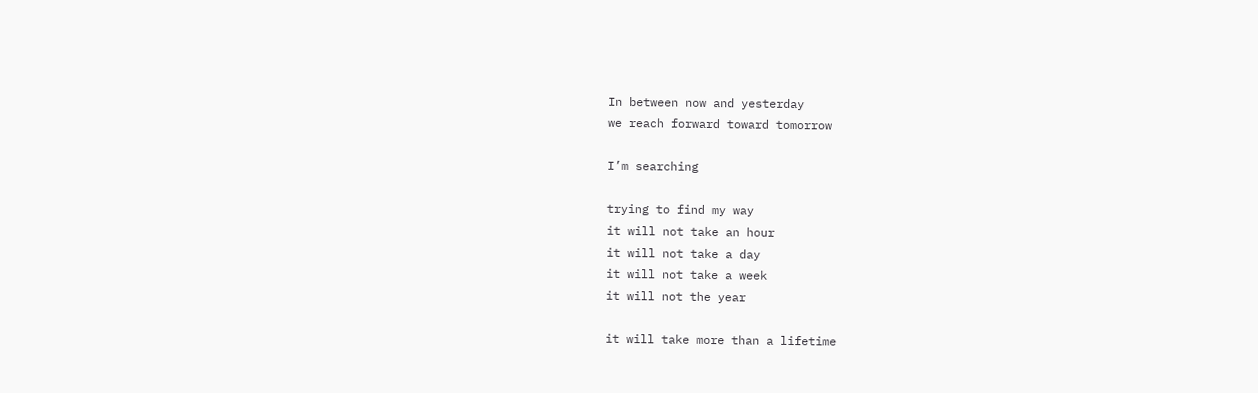In between now and yesterday
we reach forward toward tomorrow

I’m searching

trying to find my way
it will not take an hour
it will not take a day
it will not take a week
it will not the year

it will take more than a lifetime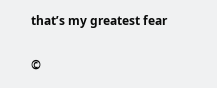that’s my greatest fear

©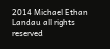2014 Michael Ethan Landau all rights reserved